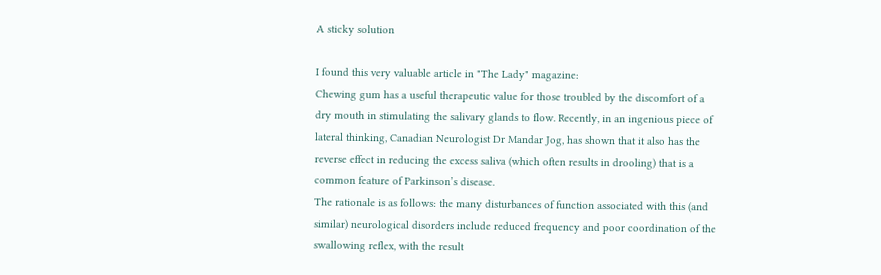A sticky solution

I found this very valuable article in "The Lady" magazine:
Chewing gum has a useful therapeutic value for those troubled by the discomfort of a dry mouth in stimulating the salivary glands to flow. Recently, in an ingenious piece of lateral thinking, Canadian Neurologist Dr Mandar Jog, has shown that it also has the reverse effect in reducing the excess saliva (which often results in drooling) that is a common feature of Parkinson’s disease.
The rationale is as follows: the many disturbances of function associated with this (and similar) neurological disorders include reduced frequency and poor coordination of the swallowing reflex, with the result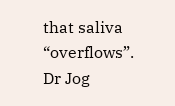that saliva “overflows”.
Dr Jog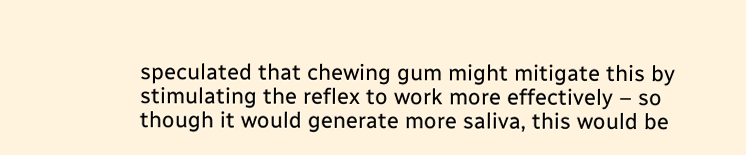speculated that chewing gum might mitigate this by stimulating the reflex to work more effectively – so though it would generate more saliva, this would be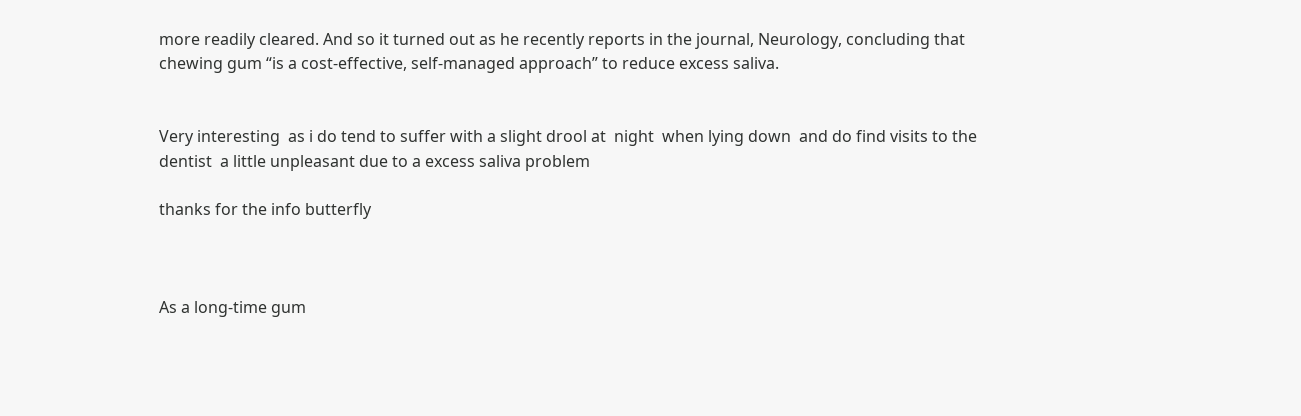more readily cleared. And so it turned out as he recently reports in the journal, Neurology, concluding that chewing gum “is a cost-effective, self-managed approach” to reduce excess saliva.


Very interesting  as i do tend to suffer with a slight drool at  night  when lying down  and do find visits to the dentist  a little unpleasant due to a excess saliva problem

thanks for the info butterfly



As a long-time gum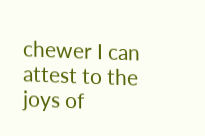chewer I can attest to the joys of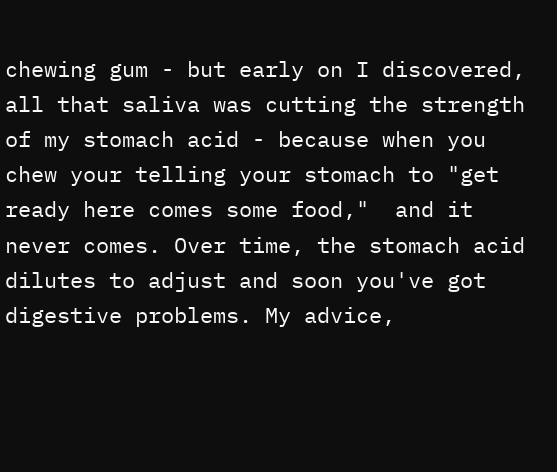chewing gum - but early on I discovered, all that saliva was cutting the strength of my stomach acid - because when you chew your telling your stomach to "get ready here comes some food,"  and it never comes. Over time, the stomach acid dilutes to adjust and soon you've got digestive problems. My advice,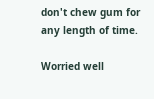don't chew gum for any length of time.

Worried well